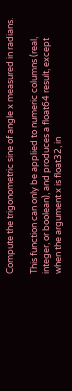Compute the trigonometric sine of angle x measured in radians.

This function can only be applied to numeric columns (real, integer, or boolean), and produces a float64 result, except when the argument x is float32, in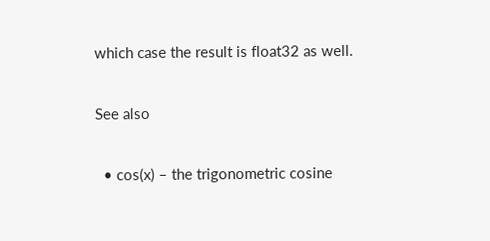which case the result is float32 as well.

See also

  • cos(x) – the trigonometric cosine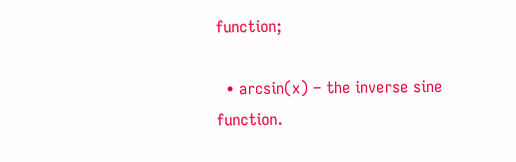function;

  • arcsin(x) – the inverse sine function.